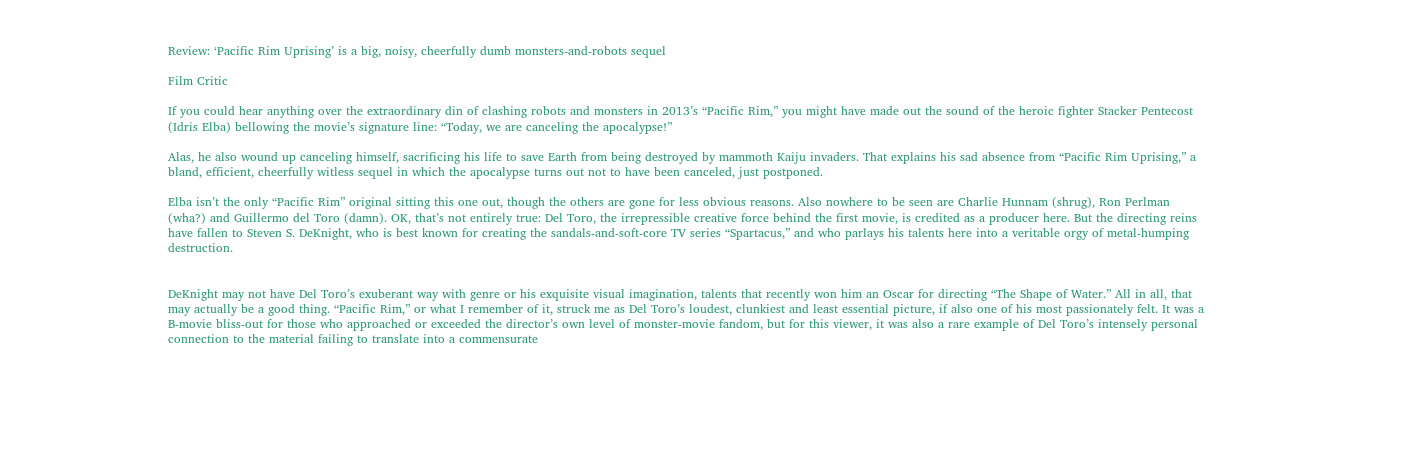Review: ‘Pacific Rim Uprising’ is a big, noisy, cheerfully dumb monsters-and-robots sequel

Film Critic

If you could hear anything over the extraordinary din of clashing robots and monsters in 2013’s “Pacific Rim,” you might have made out the sound of the heroic fighter Stacker Pentecost (Idris Elba) bellowing the movie’s signature line: “Today, we are canceling the apocalypse!”

Alas, he also wound up canceling himself, sacrificing his life to save Earth from being destroyed by mammoth Kaiju invaders. That explains his sad absence from “Pacific Rim Uprising,” a bland, efficient, cheerfully witless sequel in which the apocalypse turns out not to have been canceled, just postponed.

Elba isn’t the only “Pacific Rim” original sitting this one out, though the others are gone for less obvious reasons. Also nowhere to be seen are Charlie Hunnam (shrug), Ron Perlman (wha?) and Guillermo del Toro (damn). OK, that’s not entirely true: Del Toro, the irrepressible creative force behind the first movie, is credited as a producer here. But the directing reins have fallen to Steven S. DeKnight, who is best known for creating the sandals-and-soft-core TV series “Spartacus,” and who parlays his talents here into a veritable orgy of metal-humping destruction.


DeKnight may not have Del Toro’s exuberant way with genre or his exquisite visual imagination, talents that recently won him an Oscar for directing “The Shape of Water.” All in all, that may actually be a good thing. “Pacific Rim,” or what I remember of it, struck me as Del Toro’s loudest, clunkiest and least essential picture, if also one of his most passionately felt. It was a B-movie bliss-out for those who approached or exceeded the director’s own level of monster-movie fandom, but for this viewer, it was also a rare example of Del Toro’s intensely personal connection to the material failing to translate into a commensurate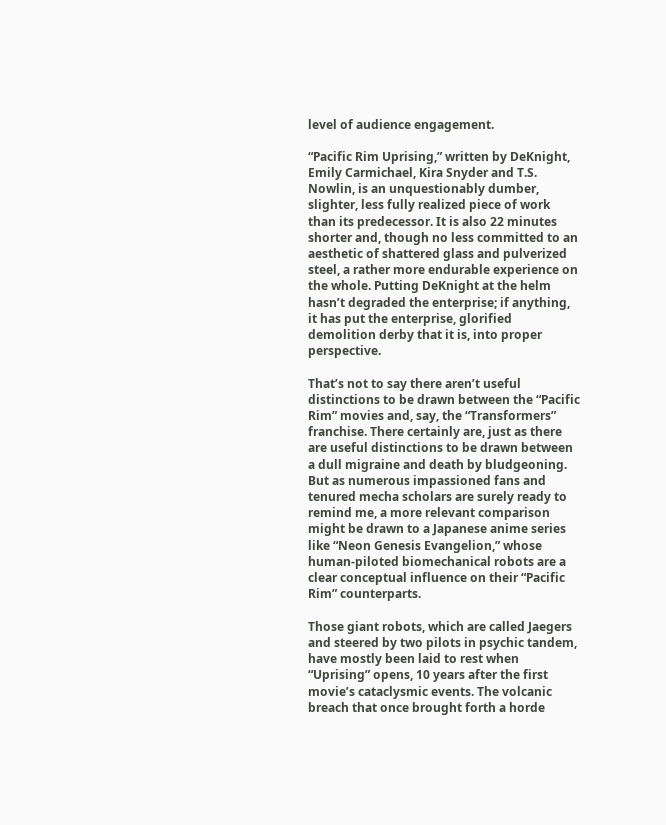level of audience engagement.

“Pacific Rim Uprising,” written by DeKnight, Emily Carmichael, Kira Snyder and T.S. Nowlin, is an unquestionably dumber, slighter, less fully realized piece of work than its predecessor. It is also 22 minutes shorter and, though no less committed to an aesthetic of shattered glass and pulverized steel, a rather more endurable experience on the whole. Putting DeKnight at the helm hasn’t degraded the enterprise; if anything, it has put the enterprise, glorified demolition derby that it is, into proper perspective.

That’s not to say there aren’t useful distinctions to be drawn between the “Pacific Rim” movies and, say, the “Transformers” franchise. There certainly are, just as there are useful distinctions to be drawn between a dull migraine and death by bludgeoning. But as numerous impassioned fans and tenured mecha scholars are surely ready to remind me, a more relevant comparison might be drawn to a Japanese anime series like “Neon Genesis Evangelion,” whose human-piloted biomechanical robots are a clear conceptual influence on their “Pacific Rim” counterparts.

Those giant robots, which are called Jaegers and steered by two pilots in psychic tandem, have mostly been laid to rest when “Uprising” opens, 10 years after the first movie’s cataclysmic events. The volcanic breach that once brought forth a horde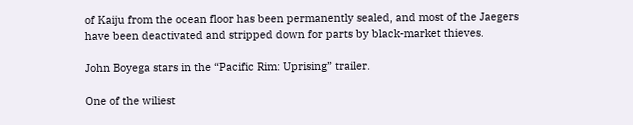of Kaiju from the ocean floor has been permanently sealed, and most of the Jaegers have been deactivated and stripped down for parts by black-market thieves.

John Boyega stars in the “Pacific Rim: Uprising” trailer.

One of the wiliest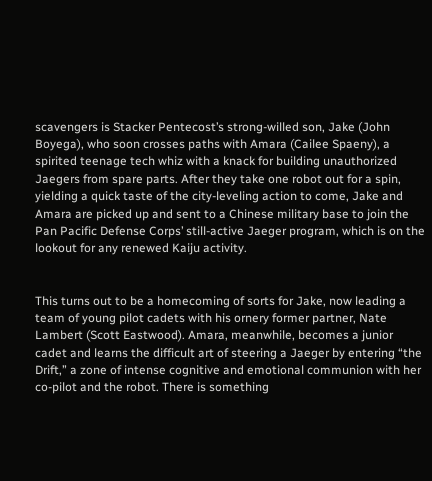scavengers is Stacker Pentecost’s strong-willed son, Jake (John Boyega), who soon crosses paths with Amara (Cailee Spaeny), a spirited teenage tech whiz with a knack for building unauthorized Jaegers from spare parts. After they take one robot out for a spin, yielding a quick taste of the city-leveling action to come, Jake and Amara are picked up and sent to a Chinese military base to join the Pan Pacific Defense Corps’ still-active Jaeger program, which is on the lookout for any renewed Kaiju activity.


This turns out to be a homecoming of sorts for Jake, now leading a team of young pilot cadets with his ornery former partner, Nate Lambert (Scott Eastwood). Amara, meanwhile, becomes a junior cadet and learns the difficult art of steering a Jaeger by entering “the Drift,” a zone of intense cognitive and emotional communion with her co-pilot and the robot. There is something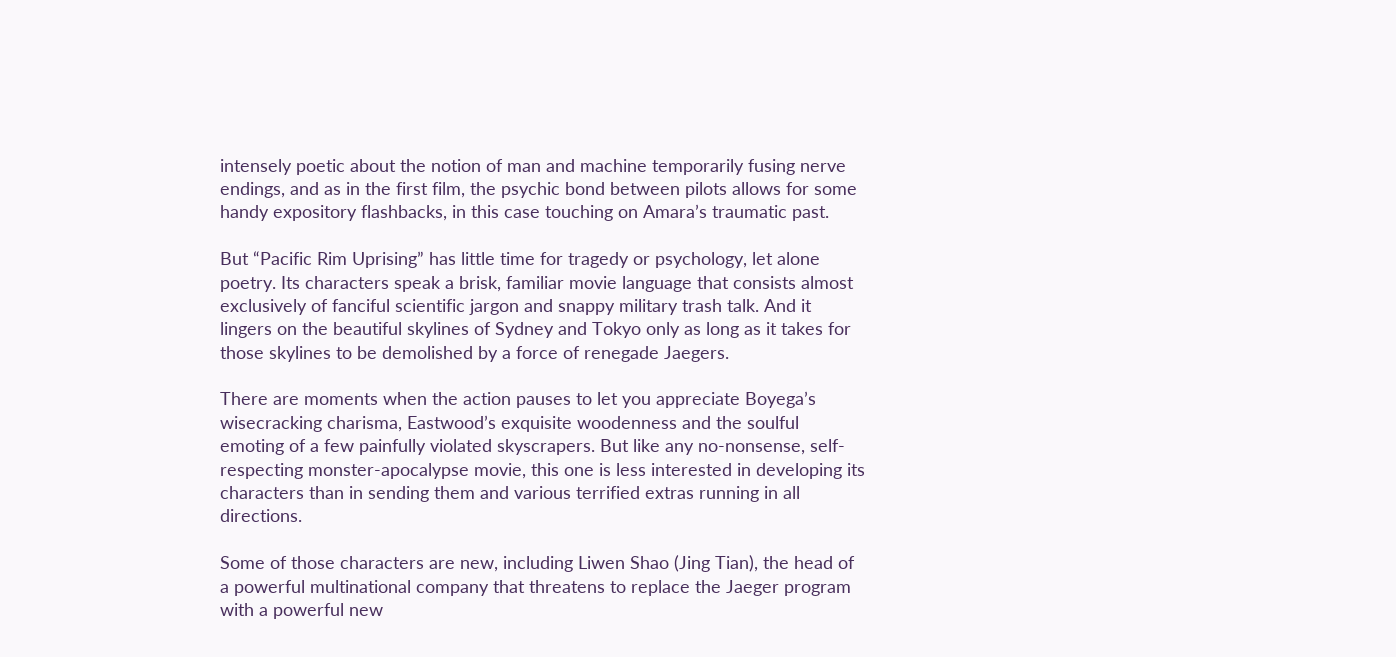intensely poetic about the notion of man and machine temporarily fusing nerve endings, and as in the first film, the psychic bond between pilots allows for some handy expository flashbacks, in this case touching on Amara’s traumatic past.

But “Pacific Rim Uprising” has little time for tragedy or psychology, let alone poetry. Its characters speak a brisk, familiar movie language that consists almost exclusively of fanciful scientific jargon and snappy military trash talk. And it lingers on the beautiful skylines of Sydney and Tokyo only as long as it takes for those skylines to be demolished by a force of renegade Jaegers.

There are moments when the action pauses to let you appreciate Boyega’s wisecracking charisma, Eastwood’s exquisite woodenness and the soulful emoting of a few painfully violated skyscrapers. But like any no-nonsense, self-respecting monster-apocalypse movie, this one is less interested in developing its characters than in sending them and various terrified extras running in all directions.

Some of those characters are new, including Liwen Shao (Jing Tian), the head of a powerful multinational company that threatens to replace the Jaeger program with a powerful new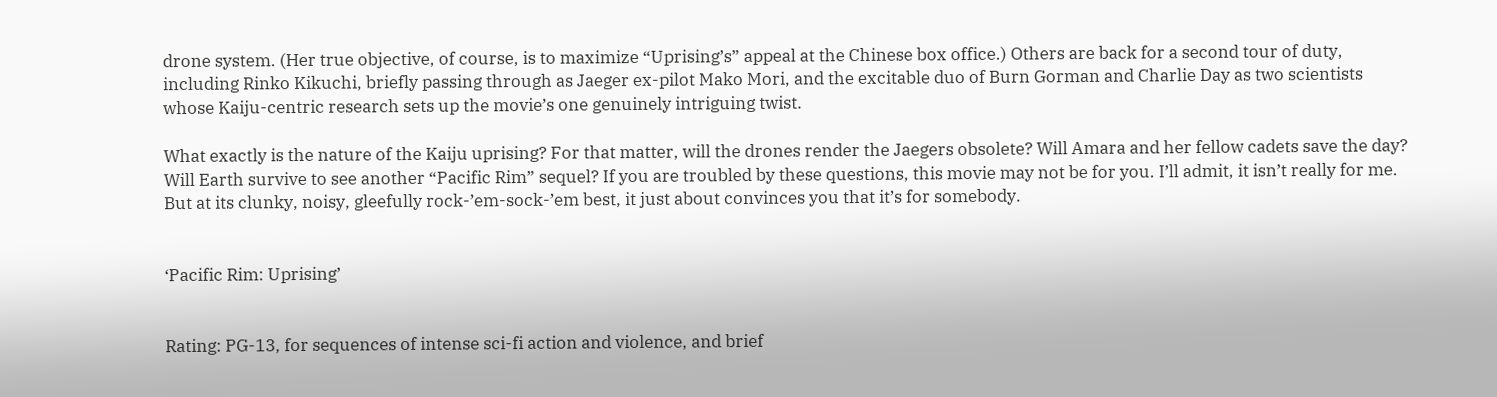drone system. (Her true objective, of course, is to maximize “Uprising’s” appeal at the Chinese box office.) Others are back for a second tour of duty, including Rinko Kikuchi, briefly passing through as Jaeger ex-pilot Mako Mori, and the excitable duo of Burn Gorman and Charlie Day as two scientists whose Kaiju-centric research sets up the movie’s one genuinely intriguing twist.

What exactly is the nature of the Kaiju uprising? For that matter, will the drones render the Jaegers obsolete? Will Amara and her fellow cadets save the day? Will Earth survive to see another “Pacific Rim” sequel? If you are troubled by these questions, this movie may not be for you. I’ll admit, it isn’t really for me. But at its clunky, noisy, gleefully rock-’em-sock-’em best, it just about convinces you that it’s for somebody.


‘Pacific Rim: Uprising’


Rating: PG-13, for sequences of intense sci-fi action and violence, and brief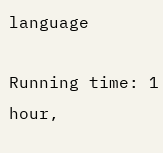language

Running time: 1 hour,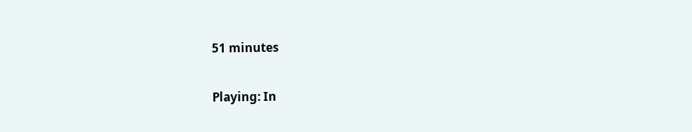51 minutes

Playing: In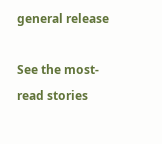general release

See the most-read stories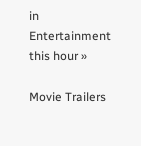in Entertainment this hour »

Movie Trailers